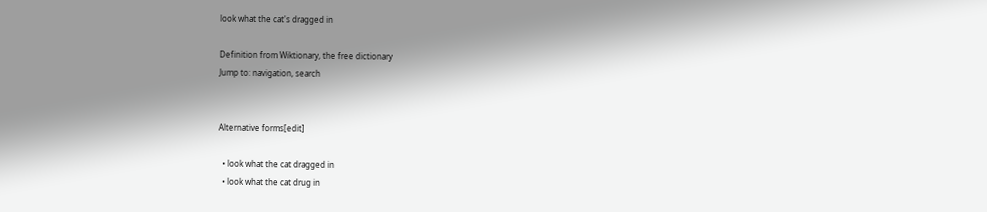look what the cat's dragged in

Definition from Wiktionary, the free dictionary
Jump to: navigation, search


Alternative forms[edit]

  • look what the cat dragged in
  • look what the cat drug in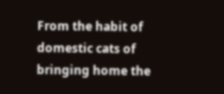From the habit of domestic cats of bringing home the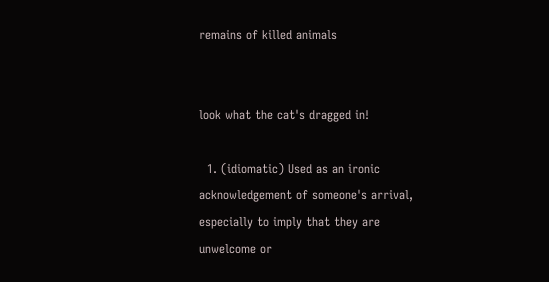remains of killed animals


look what the cat's dragged in!

  1. (idiomatic) Used as an ironic acknowledgement of someone's arrival, especially to imply that they are unwelcome or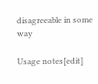disagreeable in some way

Usage notes[edit]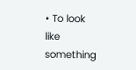• To look like something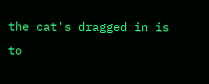the cat's dragged in is to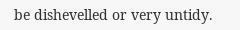be dishevelled or very untidy.